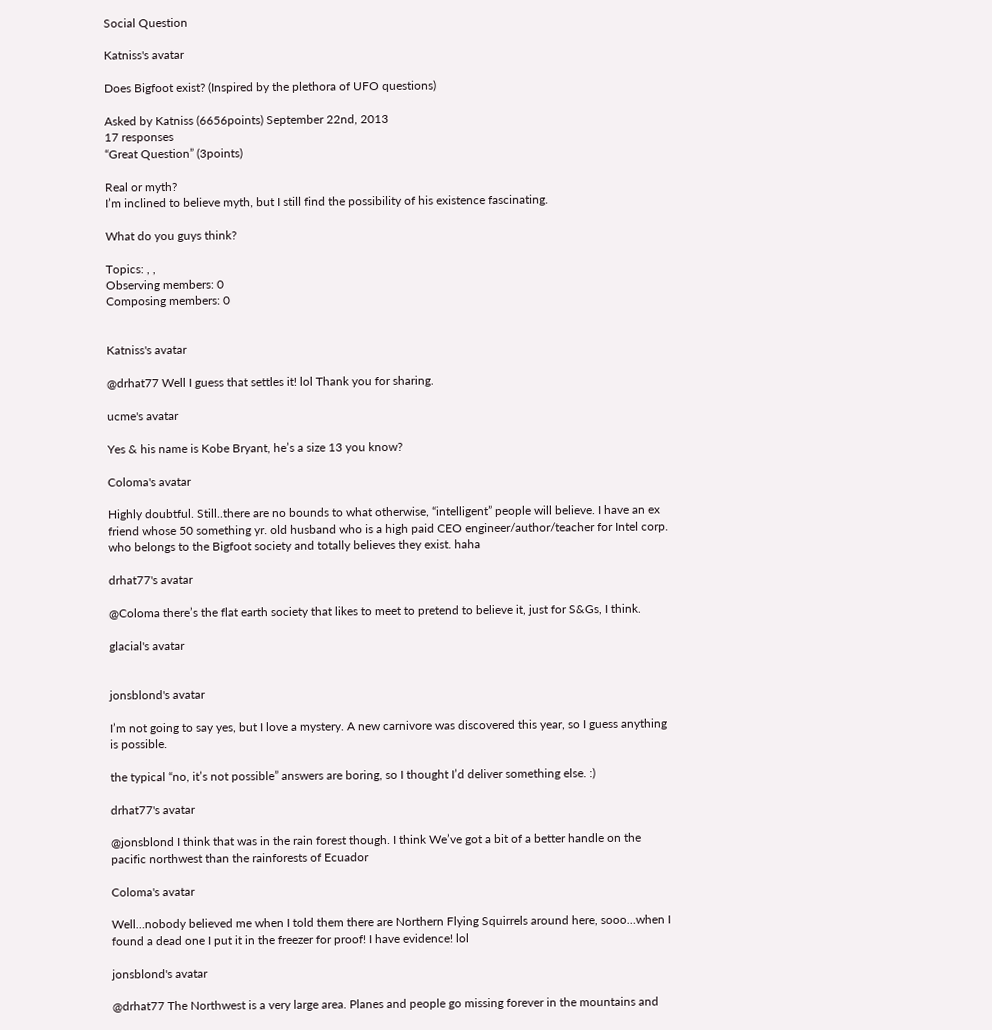Social Question

Katniss's avatar

Does Bigfoot exist? (Inspired by the plethora of UFO questions)

Asked by Katniss (6656points) September 22nd, 2013
17 responses
“Great Question” (3points)

Real or myth?
I’m inclined to believe myth, but I still find the possibility of his existence fascinating.

What do you guys think?

Topics: , ,
Observing members: 0
Composing members: 0


Katniss's avatar

@drhat77 Well I guess that settles it! lol Thank you for sharing.

ucme's avatar

Yes & his name is Kobe Bryant, he’s a size 13 you know?

Coloma's avatar

Highly doubtful. Still..there are no bounds to what otherwise, “intelligent” people will believe. I have an ex friend whose 50 something yr. old husband who is a high paid CEO engineer/author/teacher for Intel corp. who belongs to the Bigfoot society and totally believes they exist. haha

drhat77's avatar

@Coloma there’s the flat earth society that likes to meet to pretend to believe it, just for S&Gs, I think.

glacial's avatar


jonsblond's avatar

I’m not going to say yes, but I love a mystery. A new carnivore was discovered this year, so I guess anything is possible.

the typical “no, it’s not possible” answers are boring, so I thought I’d deliver something else. :)

drhat77's avatar

@jonsblond I think that was in the rain forest though. I think We’ve got a bit of a better handle on the pacific northwest than the rainforests of Ecuador

Coloma's avatar

Well…nobody believed me when I told them there are Northern Flying Squirrels around here, sooo…when I found a dead one I put it in the freezer for proof! I have evidence! lol

jonsblond's avatar

@drhat77 The Northwest is a very large area. Planes and people go missing forever in the mountains and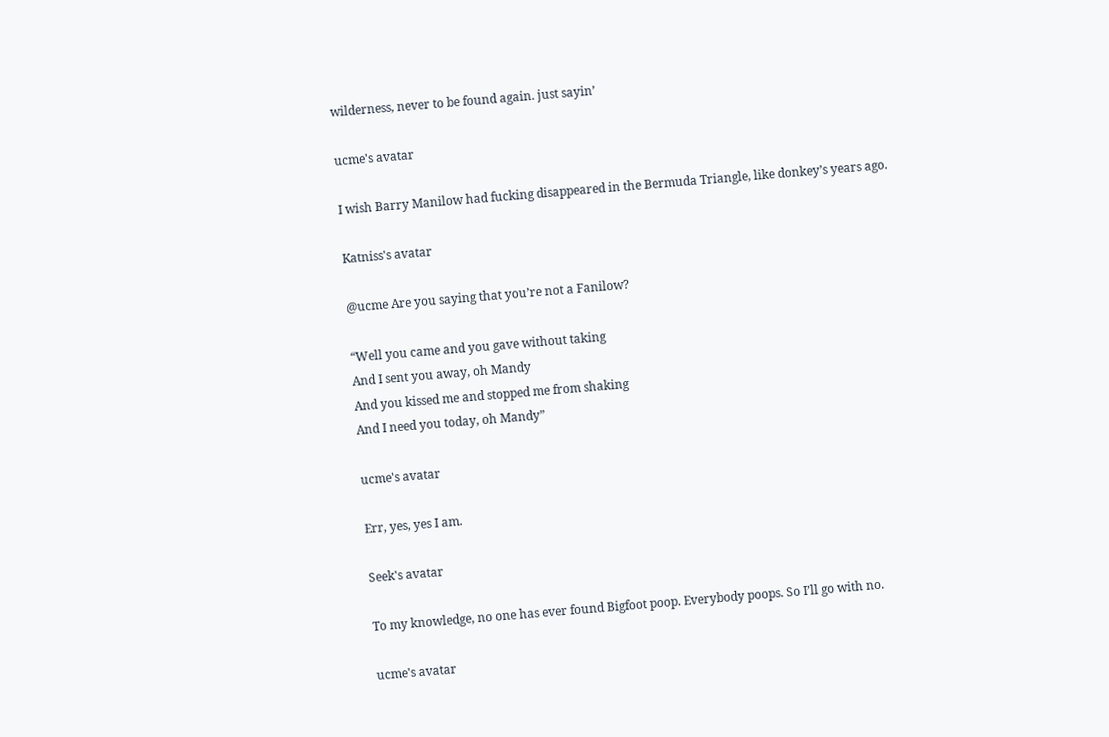wilderness, never to be found again. just sayin’

ucme's avatar

I wish Barry Manilow had fucking disappeared in the Bermuda Triangle, like donkey’s years ago.

Katniss's avatar

@ucme Are you saying that you’re not a Fanilow?

“Well you came and you gave without taking
And I sent you away, oh Mandy
And you kissed me and stopped me from shaking
And I need you today, oh Mandy”

ucme's avatar

Err, yes, yes I am.

Seek's avatar

To my knowledge, no one has ever found Bigfoot poop. Everybody poops. So I’ll go with no.

ucme's avatar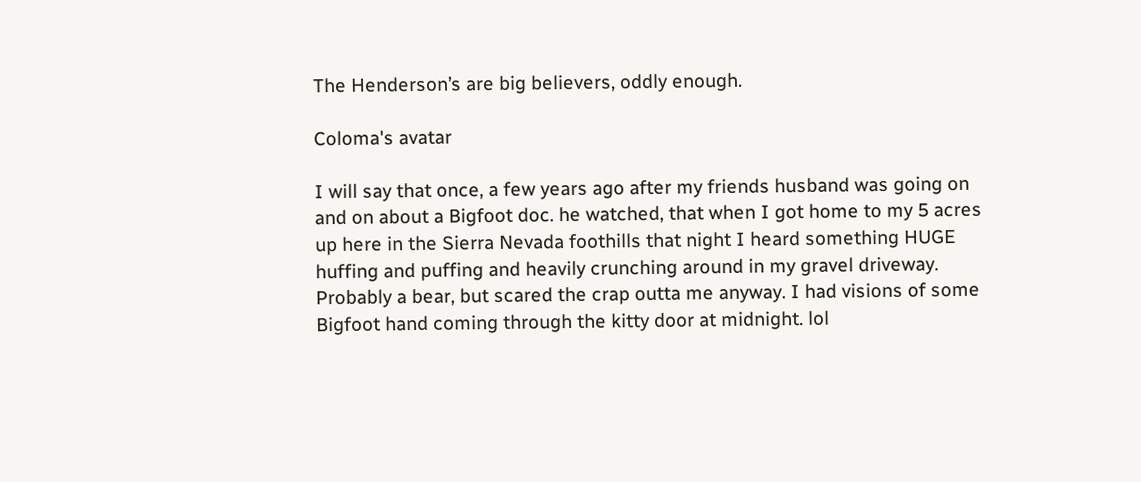The Henderson’s are big believers, oddly enough.

Coloma's avatar

I will say that once, a few years ago after my friends husband was going on and on about a Bigfoot doc. he watched, that when I got home to my 5 acres up here in the Sierra Nevada foothills that night I heard something HUGE huffing and puffing and heavily crunching around in my gravel driveway.
Probably a bear, but scared the crap outta me anyway. I had visions of some Bigfoot hand coming through the kitty door at midnight. lol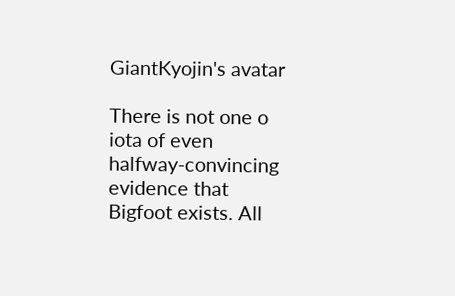GiantKyojin's avatar

There is not one o iota of even halfway-convincing evidence that Bigfoot exists. All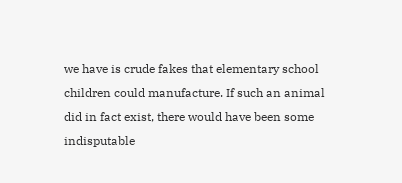we have is crude fakes that elementary school children could manufacture. If such an animal did in fact exist, there would have been some indisputable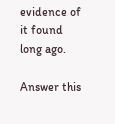evidence of it found long ago.

Answer this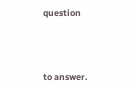question




to answer.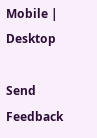Mobile | Desktop

Send Feedback